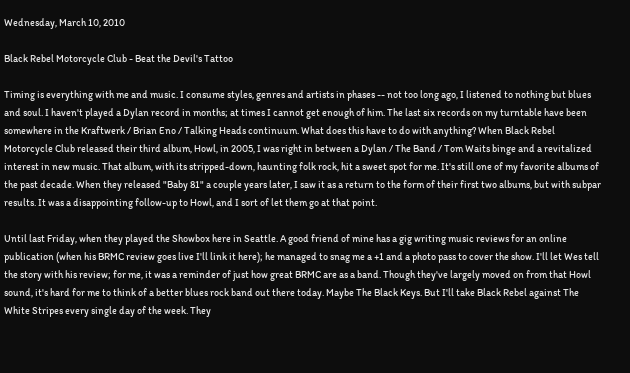Wednesday, March 10, 2010

Black Rebel Motorcycle Club - Beat the Devil's Tattoo

Timing is everything with me and music. I consume styles, genres and artists in phases -- not too long ago, I listened to nothing but blues and soul. I haven't played a Dylan record in months; at times I cannot get enough of him. The last six records on my turntable have been somewhere in the Kraftwerk / Brian Eno / Talking Heads continuum. What does this have to do with anything? When Black Rebel Motorcycle Club released their third album, Howl, in 2005, I was right in between a Dylan / The Band / Tom Waits binge and a revitalized interest in new music. That album, with its stripped-down, haunting folk rock, hit a sweet spot for me. It's still one of my favorite albums of the past decade. When they released "Baby 81" a couple years later, I saw it as a return to the form of their first two albums, but with subpar results. It was a disappointing follow-up to Howl, and I sort of let them go at that point.

Until last Friday, when they played the Showbox here in Seattle. A good friend of mine has a gig writing music reviews for an online publication (when his BRMC review goes live I'll link it here); he managed to snag me a +1 and a photo pass to cover the show. I'll let Wes tell the story with his review; for me, it was a reminder of just how great BRMC are as a band. Though they've largely moved on from that Howl sound, it's hard for me to think of a better blues rock band out there today. Maybe The Black Keys. But I'll take Black Rebel against The White Stripes every single day of the week. They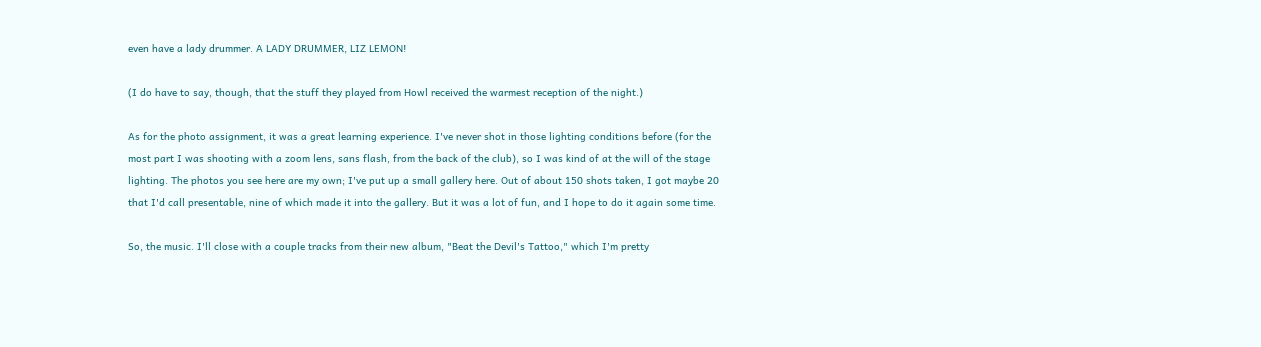even have a lady drummer. A LADY DRUMMER, LIZ LEMON!

(I do have to say, though, that the stuff they played from Howl received the warmest reception of the night.)

As for the photo assignment, it was a great learning experience. I've never shot in those lighting conditions before (for the most part I was shooting with a zoom lens, sans flash, from the back of the club), so I was kind of at the will of the stage lighting. The photos you see here are my own; I've put up a small gallery here. Out of about 150 shots taken, I got maybe 20 that I'd call presentable, nine of which made it into the gallery. But it was a lot of fun, and I hope to do it again some time.

So, the music. I'll close with a couple tracks from their new album, "Beat the Devil's Tattoo," which I'm pretty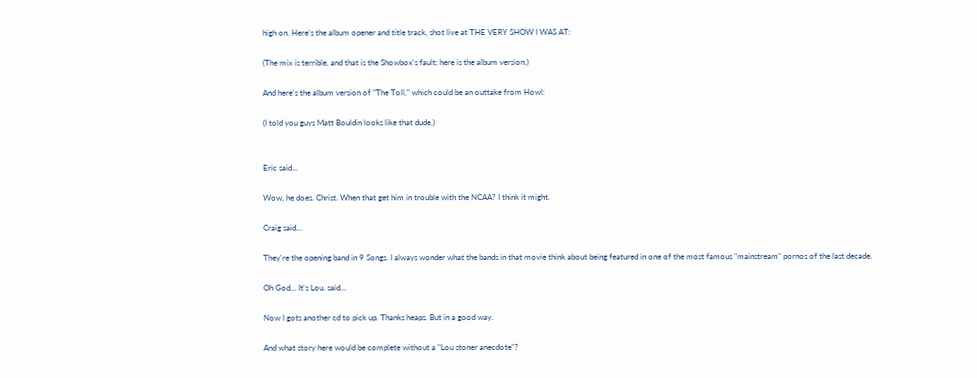high on. Here's the album opener and title track, shot live at THE VERY SHOW I WAS AT:

(The mix is terrible, and that is the Showbox's fault; here is the album version.)

And here's the album version of "The Toll," which could be an outtake from Howl:

(I told you guys Matt Bouldin looks like that dude.)


Eric said...

Wow, he does. Christ. When that get him in trouble with the NCAA? I think it might.

Craig said...

They're the opening band in 9 Songs. I always wonder what the bands in that movie think about being featured in one of the most famous "mainstream" pornos of the last decade.

Oh God... It's Lou. said...

Now I gots another cd to pick up. Thanks heaps. But in a good way.

And what story here would be complete without a "Lou stoner anecdote"?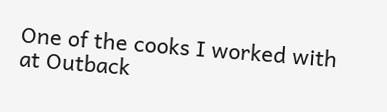One of the cooks I worked with at Outback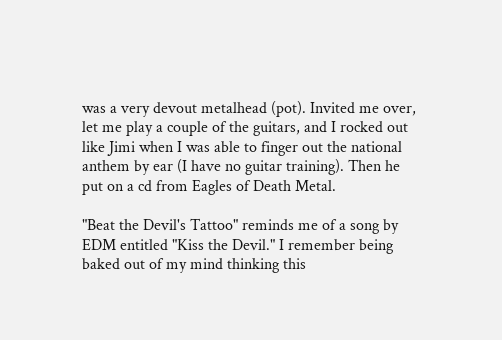was a very devout metalhead (pot). Invited me over, let me play a couple of the guitars, and I rocked out like Jimi when I was able to finger out the national anthem by ear (I have no guitar training). Then he put on a cd from Eagles of Death Metal.

"Beat the Devil's Tattoo" reminds me of a song by EDM entitled "Kiss the Devil." I remember being baked out of my mind thinking this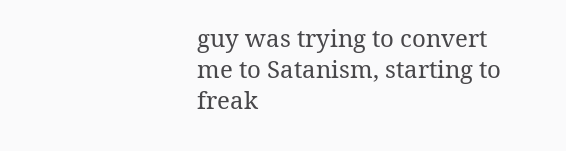guy was trying to convert me to Satanism, starting to freak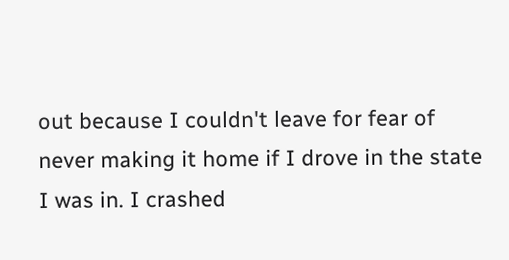out because I couldn't leave for fear of never making it home if I drove in the state I was in. I crashed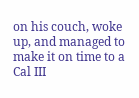on his couch, woke up, and managed to make it on time to a Cal III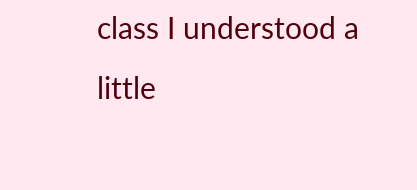class I understood a little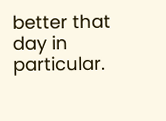better that day in particular.